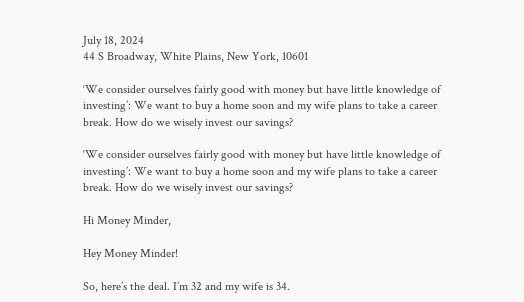July 18, 2024
44 S Broadway, White Plains, New York, 10601

‘We consider ourselves fairly good with money but have little knowledge of investing’: We want to buy a home soon and my wife plans to take a career break. How do we wisely invest our savings?

‘We consider ourselves fairly good with money but have little knowledge of investing’: We want to buy a home soon and my wife plans to take a career break. How do we wisely invest our savings?

Hi Money Minder,

Hey Money Minder!

So, here’s the deal. I’m 32 and my wife is 34.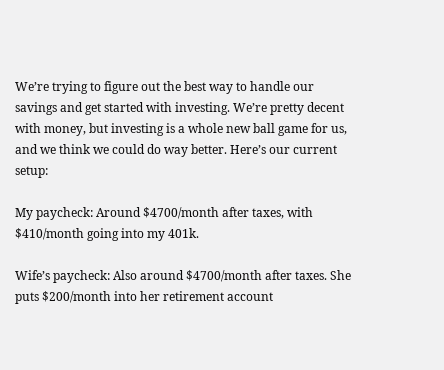We’re trying to figure out the best way to handle our savings and get started with investing. We’re pretty decent with money, but investing is a whole new ball game for us, and we think we could do way better. Here’s our current setup:

My paycheck: Around $4700/month after taxes, with $410/month going into my 401k.

Wife’s paycheck: Also around $4700/month after taxes. She puts $200/month into her retirement account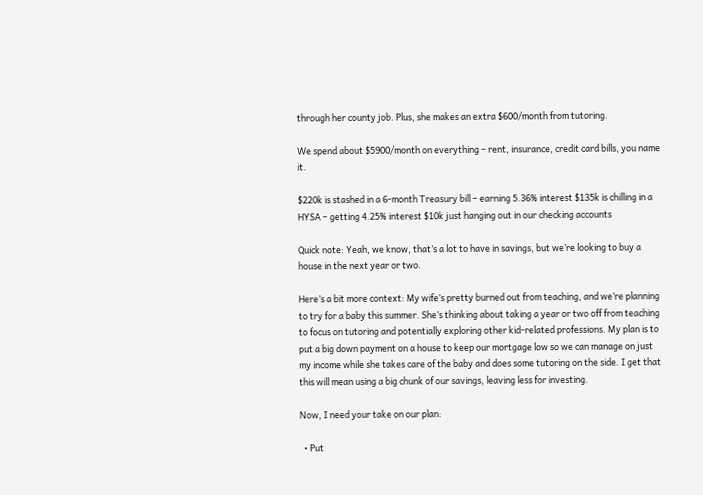through her county job. Plus, she makes an extra $600/month from tutoring.

We spend about $5900/month on everything – rent, insurance, credit card bills, you name it.

$220k is stashed in a 6-month Treasury bill – earning 5.36% interest $135k is chilling in a HYSA – getting 4.25% interest $10k just hanging out in our checking accounts

Quick note: Yeah, we know, that’s a lot to have in savings, but we’re looking to buy a house in the next year or two.

Here’s a bit more context: My wife’s pretty burned out from teaching, and we’re planning to try for a baby this summer. She’s thinking about taking a year or two off from teaching to focus on tutoring and potentially exploring other kid-related professions. My plan is to put a big down payment on a house to keep our mortgage low so we can manage on just my income while she takes care of the baby and does some tutoring on the side. I get that this will mean using a big chunk of our savings, leaving less for investing.

Now, I need your take on our plan:

  • Put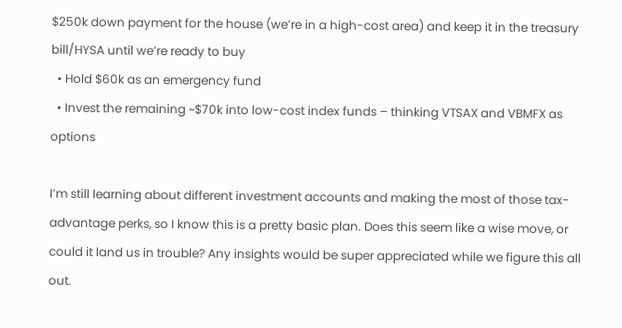$250k down payment for the house (we’re in a high-cost area) and keep it in the treasury bill/HYSA until we’re ready to buy
  • Hold $60k as an emergency fund
  • Invest the remaining ~$70k into low-cost index funds – thinking VTSAX and VBMFX as options

I’m still learning about different investment accounts and making the most of those tax-advantage perks, so I know this is a pretty basic plan. Does this seem like a wise move, or could it land us in trouble? Any insights would be super appreciated while we figure this all out.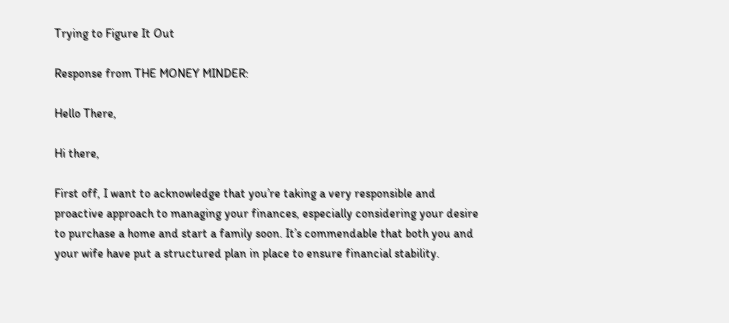Trying to Figure It Out

Response from THE MONEY MINDER:

Hello There,

Hi there,

First off, I want to acknowledge that you’re taking a very responsible and proactive approach to managing your finances, especially considering your desire to purchase a home and start a family soon. It’s commendable that both you and your wife have put a structured plan in place to ensure financial stability.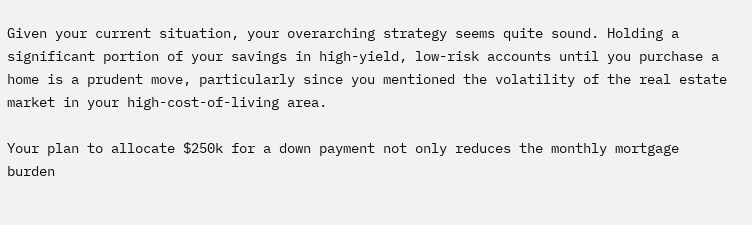Given your current situation, your overarching strategy seems quite sound. Holding a significant portion of your savings in high-yield, low-risk accounts until you purchase a home is a prudent move, particularly since you mentioned the volatility of the real estate market in your high-cost-of-living area.

Your plan to allocate $250k for a down payment not only reduces the monthly mortgage burden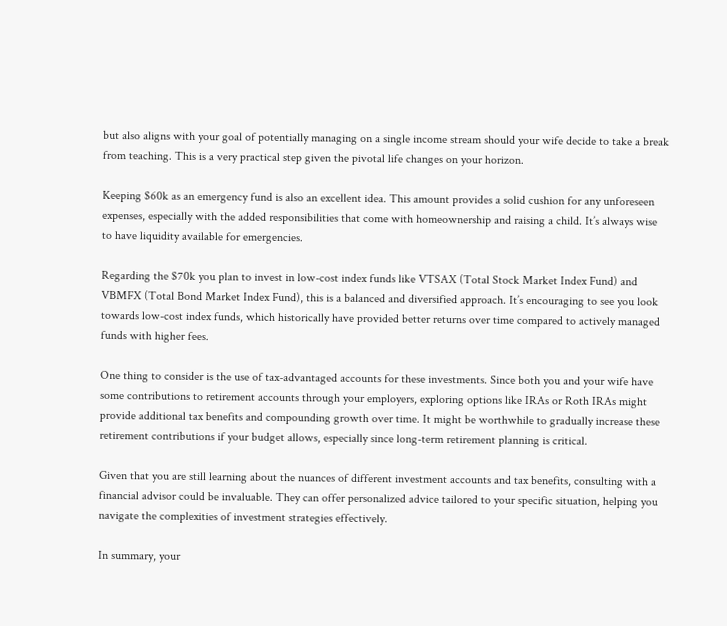but also aligns with your goal of potentially managing on a single income stream should your wife decide to take a break from teaching. This is a very practical step given the pivotal life changes on your horizon.

Keeping $60k as an emergency fund is also an excellent idea. This amount provides a solid cushion for any unforeseen expenses, especially with the added responsibilities that come with homeownership and raising a child. It’s always wise to have liquidity available for emergencies.

Regarding the $70k you plan to invest in low-cost index funds like VTSAX (Total Stock Market Index Fund) and VBMFX (Total Bond Market Index Fund), this is a balanced and diversified approach. It’s encouraging to see you look towards low-cost index funds, which historically have provided better returns over time compared to actively managed funds with higher fees.

One thing to consider is the use of tax-advantaged accounts for these investments. Since both you and your wife have some contributions to retirement accounts through your employers, exploring options like IRAs or Roth IRAs might provide additional tax benefits and compounding growth over time. It might be worthwhile to gradually increase these retirement contributions if your budget allows, especially since long-term retirement planning is critical.

Given that you are still learning about the nuances of different investment accounts and tax benefits, consulting with a financial advisor could be invaluable. They can offer personalized advice tailored to your specific situation, helping you navigate the complexities of investment strategies effectively.

In summary, your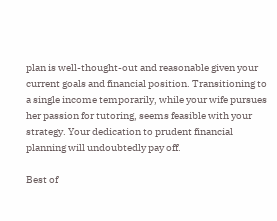plan is well-thought-out and reasonable given your current goals and financial position. Transitioning to a single income temporarily, while your wife pursues her passion for tutoring, seems feasible with your strategy. Your dedication to prudent financial planning will undoubtedly pay off.

Best of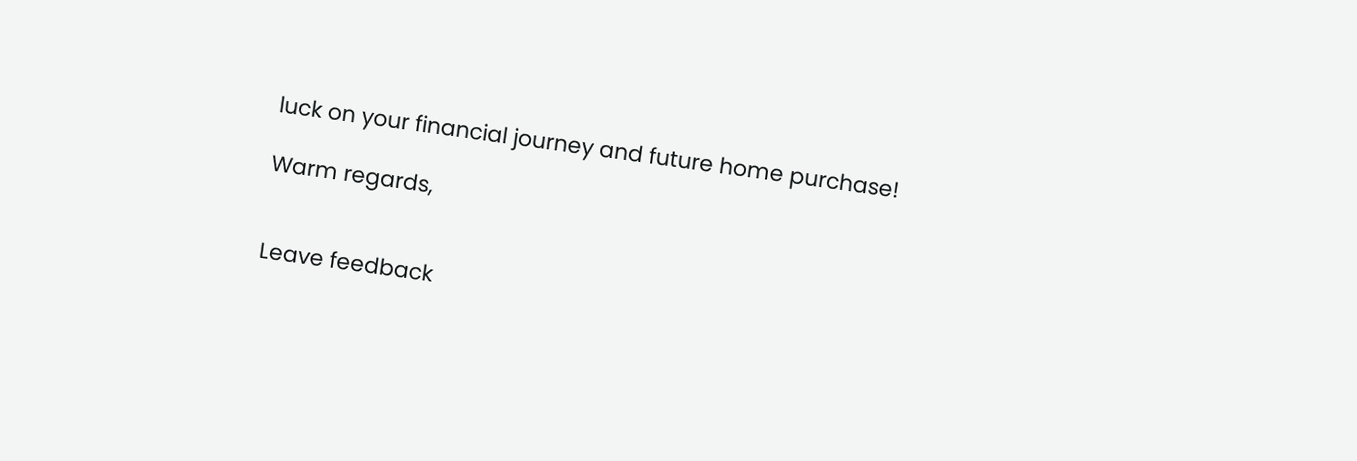luck on your financial journey and future home purchase!

Warm regards,


Leave feedback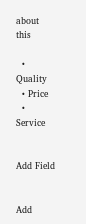about this

  • Quality
  • Price
  • Service


Add Field


Add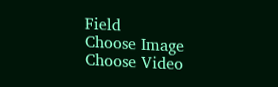Field
Choose Image
Choose Video